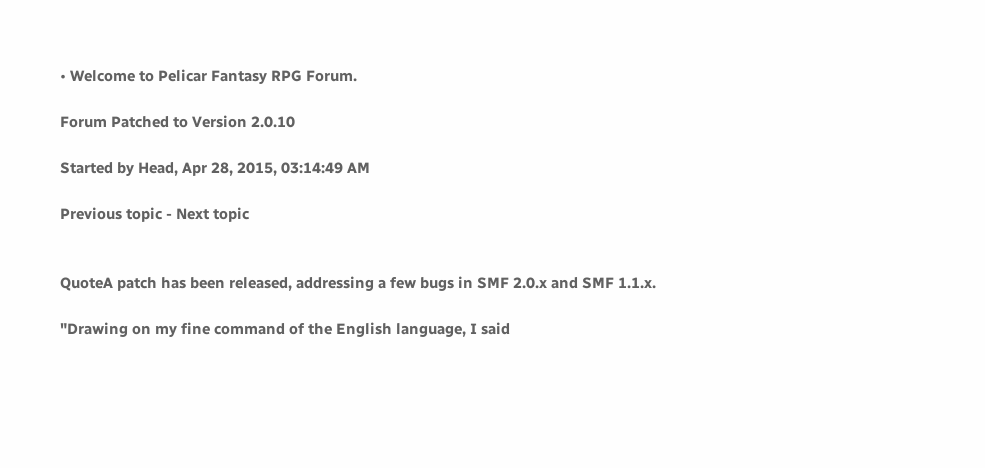• Welcome to Pelicar Fantasy RPG Forum.

Forum Patched to Version 2.0.10

Started by Head, Apr 28, 2015, 03:14:49 AM

Previous topic - Next topic


QuoteA patch has been released, addressing a few bugs in SMF 2.0.x and SMF 1.1.x.

"Drawing on my fine command of the English language, I said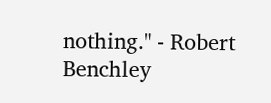nothing." - Robert Benchley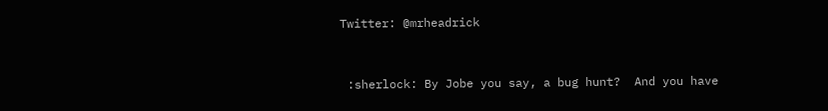Twitter: @mrheadrick


 :sherlock: By Jobe you say, a bug hunt?  And you have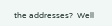the addresses?  Well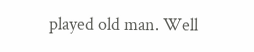played old man. Well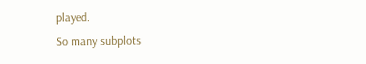played.
So many subplots